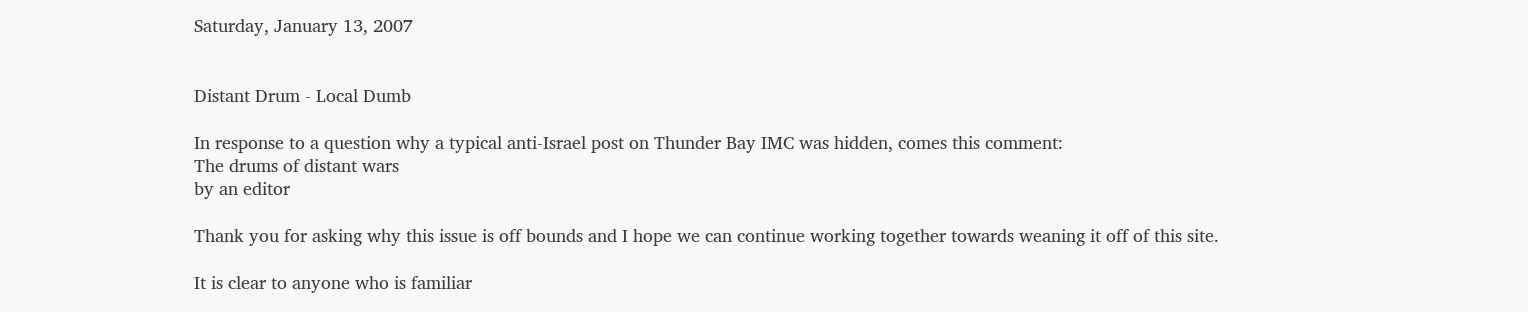Saturday, January 13, 2007


Distant Drum - Local Dumb

In response to a question why a typical anti-Israel post on Thunder Bay IMC was hidden, comes this comment:
The drums of distant wars
by an editor

Thank you for asking why this issue is off bounds and I hope we can continue working together towards weaning it off of this site.

It is clear to anyone who is familiar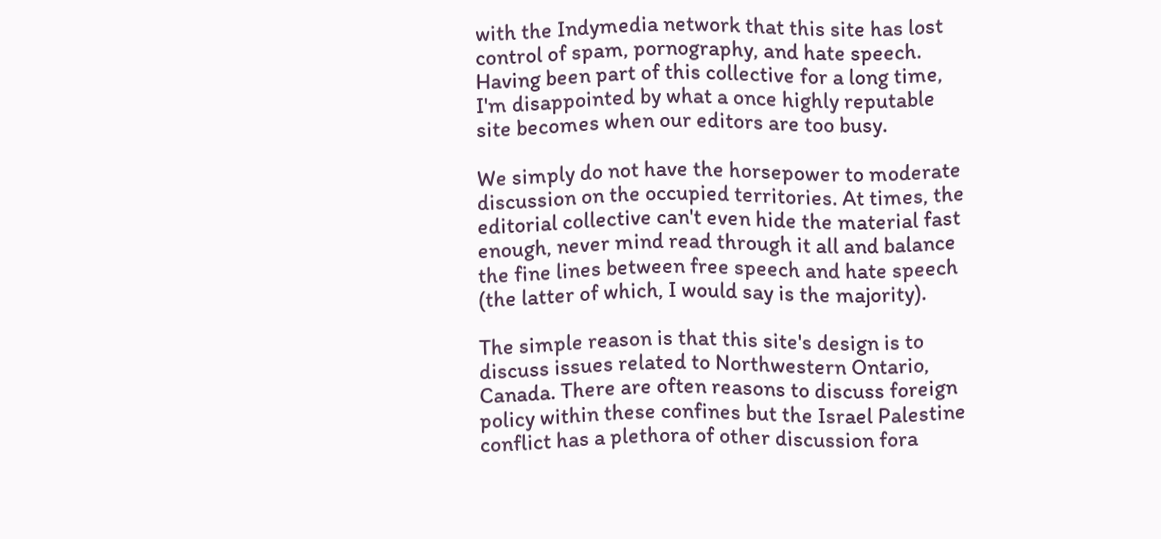with the Indymedia network that this site has lost control of spam, pornography, and hate speech. Having been part of this collective for a long time, I'm disappointed by what a once highly reputable site becomes when our editors are too busy.

We simply do not have the horsepower to moderate discussion on the occupied territories. At times, the editorial collective can't even hide the material fast enough, never mind read through it all and balance the fine lines between free speech and hate speech (the latter of which, I would say is the majority).

The simple reason is that this site's design is to discuss issues related to Northwestern Ontario, Canada. There are often reasons to discuss foreign policy within these confines but the Israel Palestine conflict has a plethora of other discussion fora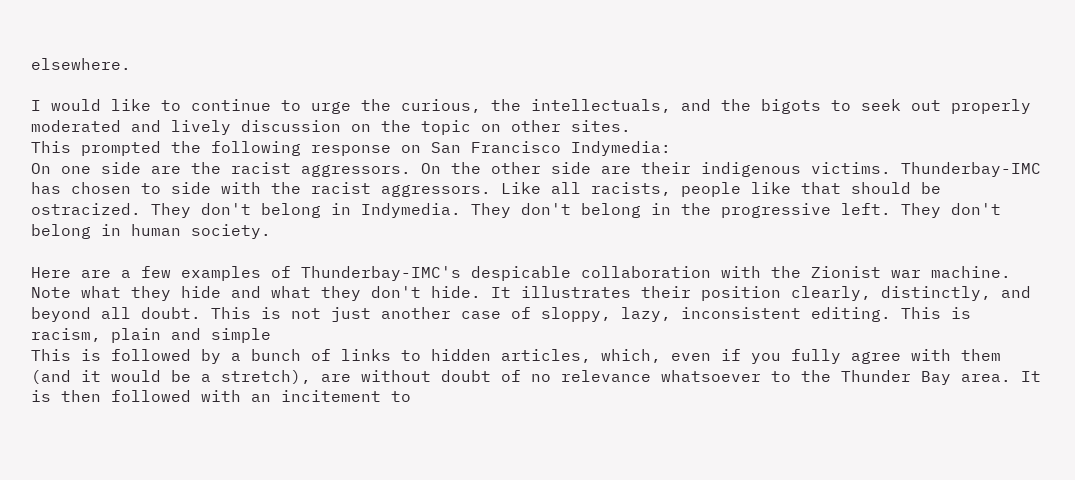elsewhere.

I would like to continue to urge the curious, the intellectuals, and the bigots to seek out properly moderated and lively discussion on the topic on other sites.
This prompted the following response on San Francisco Indymedia:
On one side are the racist aggressors. On the other side are their indigenous victims. Thunderbay-IMC has chosen to side with the racist aggressors. Like all racists, people like that should be ostracized. They don't belong in Indymedia. They don't belong in the progressive left. They don't belong in human society.

Here are a few examples of Thunderbay-IMC's despicable collaboration with the Zionist war machine. Note what they hide and what they don't hide. It illustrates their position clearly, distinctly, and beyond all doubt. This is not just another case of sloppy, lazy, inconsistent editing. This is racism, plain and simple
This is followed by a bunch of links to hidden articles, which, even if you fully agree with them (and it would be a stretch), are without doubt of no relevance whatsoever to the Thunder Bay area. It is then followed with an incitement to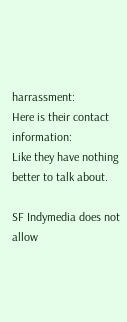harrassment:
Here is their contact information:
Like they have nothing better to talk about.

SF Indymedia does not allow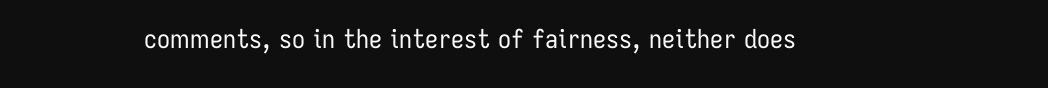comments, so in the interest of fairness, neither does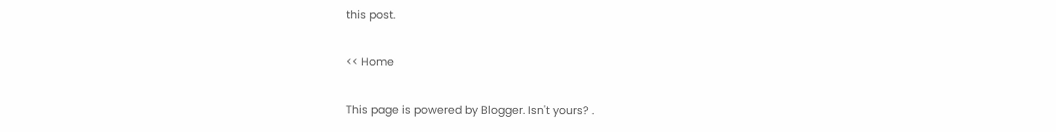this post.

<< Home

This page is powered by Blogger. Isn't yours? .